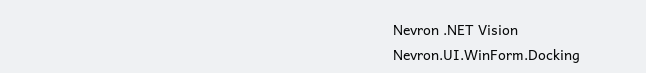Nevron .NET Vision
Nevron.UI.WinForm.Docking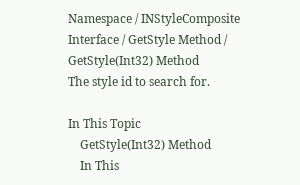Namespace / INStyleComposite Interface / GetStyle Method / GetStyle(Int32) Method
The style id to search for.

In This Topic
    GetStyle(Int32) Method
    In This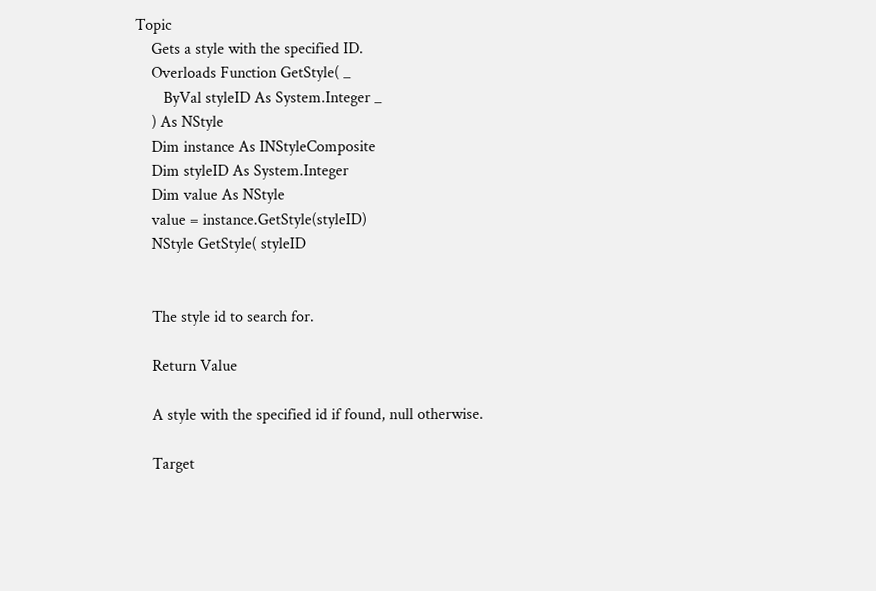Topic
    Gets a style with the specified ID.
    Overloads Function GetStyle( _
       ByVal styleID As System.Integer _
    ) As NStyle
    Dim instance As INStyleComposite
    Dim styleID As System.Integer
    Dim value As NStyle
    value = instance.GetStyle(styleID)
    NStyle GetStyle( styleID


    The style id to search for.

    Return Value

    A style with the specified id if found, null otherwise.

    Target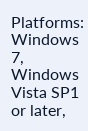Platforms: Windows 7, Windows Vista SP1 or later,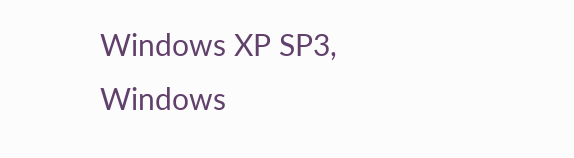Windows XP SP3, Windows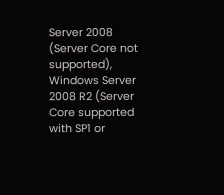Server 2008 (Server Core not supported), Windows Server 2008 R2 (Server Core supported with SP1 or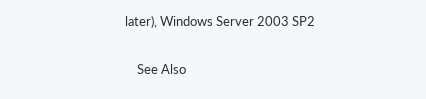later), Windows Server 2003 SP2

    See Also